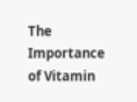The Importance of Vitamin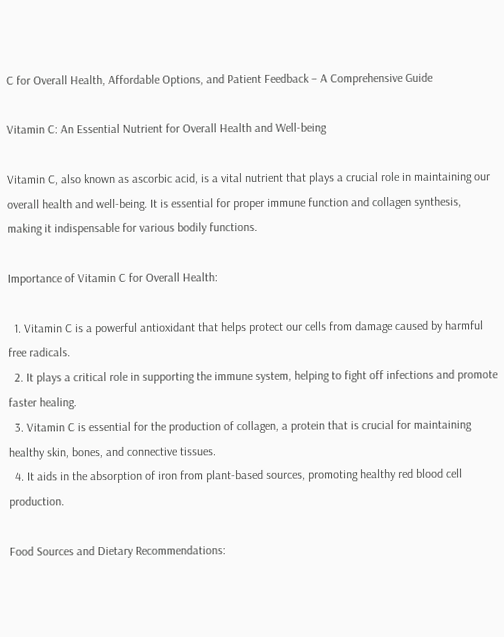C for Overall Health, Affordable Options, and Patient Feedback – A Comprehensive Guide

Vitamin C: An Essential Nutrient for Overall Health and Well-being

Vitamin C, also known as ascorbic acid, is a vital nutrient that plays a crucial role in maintaining our overall health and well-being. It is essential for proper immune function and collagen synthesis, making it indispensable for various bodily functions.

Importance of Vitamin C for Overall Health:

  1. Vitamin C is a powerful antioxidant that helps protect our cells from damage caused by harmful free radicals.
  2. It plays a critical role in supporting the immune system, helping to fight off infections and promote faster healing.
  3. Vitamin C is essential for the production of collagen, a protein that is crucial for maintaining healthy skin, bones, and connective tissues.
  4. It aids in the absorption of iron from plant-based sources, promoting healthy red blood cell production.

Food Sources and Dietary Recommendations: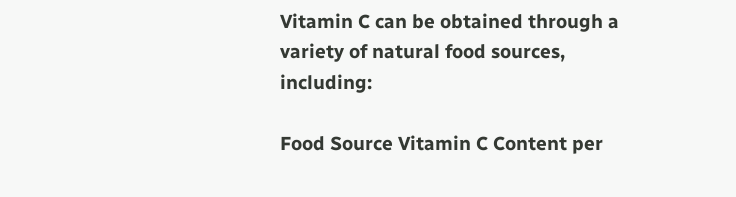Vitamin C can be obtained through a variety of natural food sources, including:

Food Source Vitamin C Content per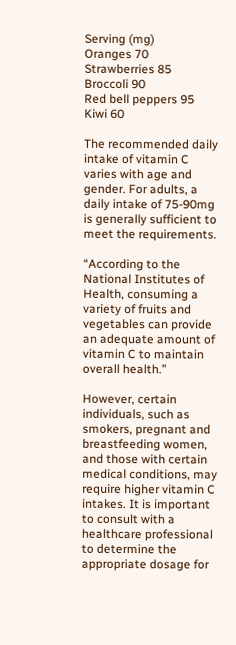Serving (mg)
Oranges 70
Strawberries 85
Broccoli 90
Red bell peppers 95
Kiwi 60

The recommended daily intake of vitamin C varies with age and gender. For adults, a daily intake of 75-90mg is generally sufficient to meet the requirements.

“According to the National Institutes of Health, consuming a variety of fruits and vegetables can provide an adequate amount of vitamin C to maintain overall health.”

However, certain individuals, such as smokers, pregnant and breastfeeding women, and those with certain medical conditions, may require higher vitamin C intakes. It is important to consult with a healthcare professional to determine the appropriate dosage for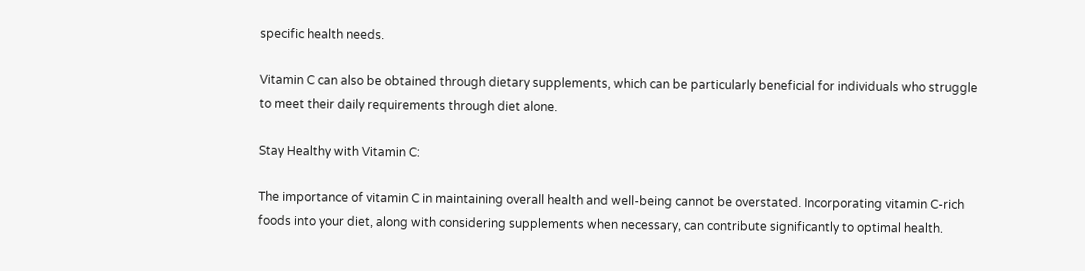specific health needs.

Vitamin C can also be obtained through dietary supplements, which can be particularly beneficial for individuals who struggle to meet their daily requirements through diet alone.

Stay Healthy with Vitamin C:

The importance of vitamin C in maintaining overall health and well-being cannot be overstated. Incorporating vitamin C-rich foods into your diet, along with considering supplements when necessary, can contribute significantly to optimal health.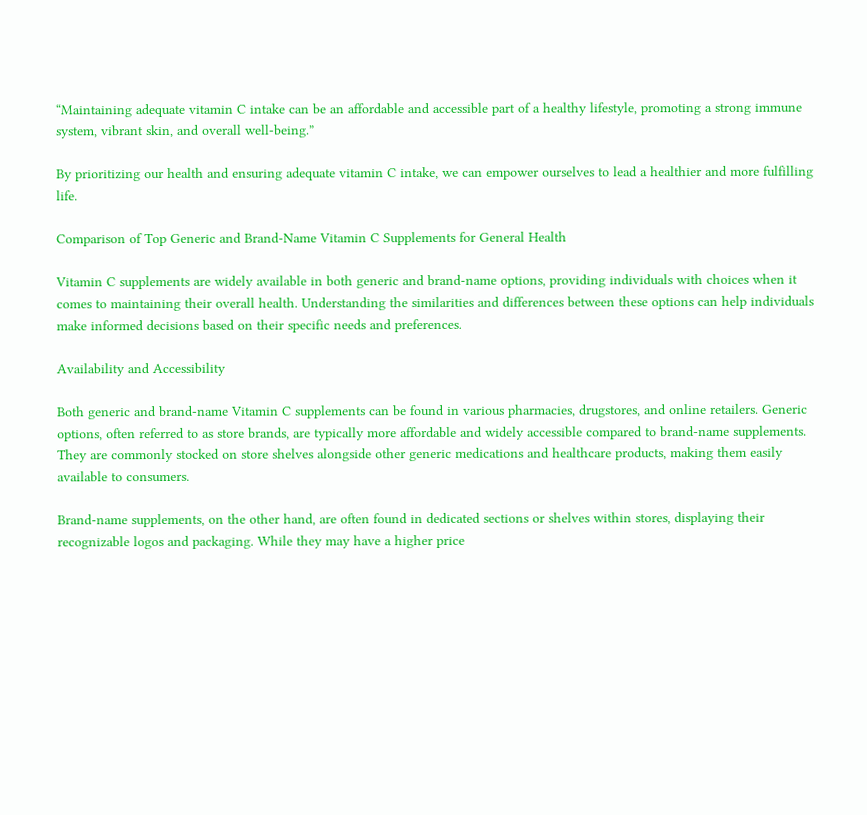“Maintaining adequate vitamin C intake can be an affordable and accessible part of a healthy lifestyle, promoting a strong immune system, vibrant skin, and overall well-being.”

By prioritizing our health and ensuring adequate vitamin C intake, we can empower ourselves to lead a healthier and more fulfilling life.

Comparison of Top Generic and Brand-Name Vitamin C Supplements for General Health

Vitamin C supplements are widely available in both generic and brand-name options, providing individuals with choices when it comes to maintaining their overall health. Understanding the similarities and differences between these options can help individuals make informed decisions based on their specific needs and preferences.

Availability and Accessibility

Both generic and brand-name Vitamin C supplements can be found in various pharmacies, drugstores, and online retailers. Generic options, often referred to as store brands, are typically more affordable and widely accessible compared to brand-name supplements. They are commonly stocked on store shelves alongside other generic medications and healthcare products, making them easily available to consumers.

Brand-name supplements, on the other hand, are often found in dedicated sections or shelves within stores, displaying their recognizable logos and packaging. While they may have a higher price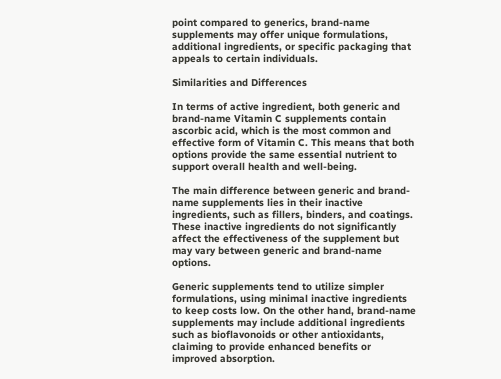point compared to generics, brand-name supplements may offer unique formulations, additional ingredients, or specific packaging that appeals to certain individuals.

Similarities and Differences

In terms of active ingredient, both generic and brand-name Vitamin C supplements contain ascorbic acid, which is the most common and effective form of Vitamin C. This means that both options provide the same essential nutrient to support overall health and well-being.

The main difference between generic and brand-name supplements lies in their inactive ingredients, such as fillers, binders, and coatings. These inactive ingredients do not significantly affect the effectiveness of the supplement but may vary between generic and brand-name options.

Generic supplements tend to utilize simpler formulations, using minimal inactive ingredients to keep costs low. On the other hand, brand-name supplements may include additional ingredients such as bioflavonoids or other antioxidants, claiming to provide enhanced benefits or improved absorption.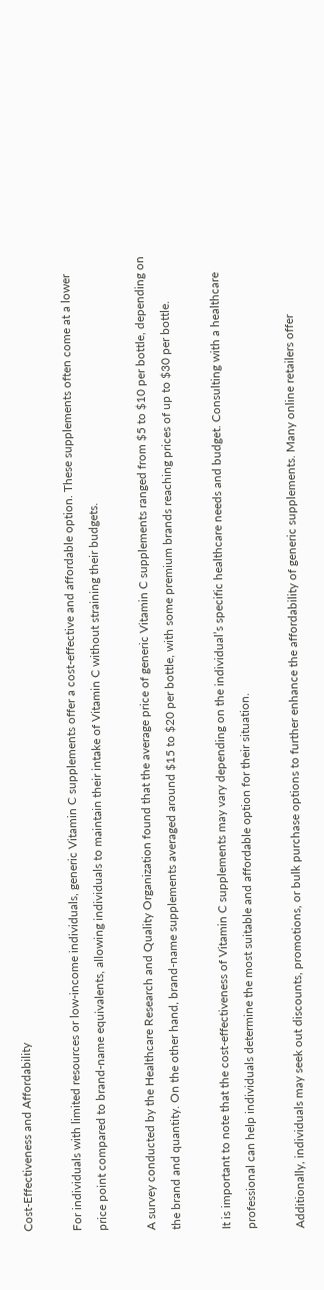Cost-Effectiveness and Affordability

For individuals with limited resources or low-income individuals, generic Vitamin C supplements offer a cost-effective and affordable option. These supplements often come at a lower price point compared to brand-name equivalents, allowing individuals to maintain their intake of Vitamin C without straining their budgets.

A survey conducted by the Healthcare Research and Quality Organization found that the average price of generic Vitamin C supplements ranged from $5 to $10 per bottle, depending on the brand and quantity. On the other hand, brand-name supplements averaged around $15 to $20 per bottle, with some premium brands reaching prices of up to $30 per bottle.

It is important to note that the cost-effectiveness of Vitamin C supplements may vary depending on the individual’s specific healthcare needs and budget. Consulting with a healthcare professional can help individuals determine the most suitable and affordable option for their situation.

Additionally, individuals may seek out discounts, promotions, or bulk purchase options to further enhance the affordability of generic supplements. Many online retailers offer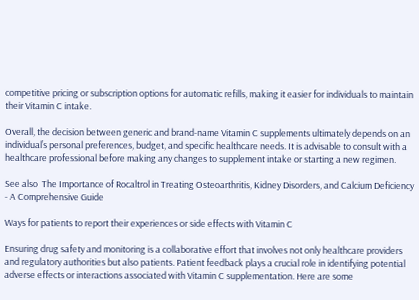competitive pricing or subscription options for automatic refills, making it easier for individuals to maintain their Vitamin C intake.

Overall, the decision between generic and brand-name Vitamin C supplements ultimately depends on an individual’s personal preferences, budget, and specific healthcare needs. It is advisable to consult with a healthcare professional before making any changes to supplement intake or starting a new regimen.

See also  The Importance of Rocaltrol in Treating Osteoarthritis, Kidney Disorders, and Calcium Deficiency - A Comprehensive Guide

Ways for patients to report their experiences or side effects with Vitamin C

Ensuring drug safety and monitoring is a collaborative effort that involves not only healthcare providers and regulatory authorities but also patients. Patient feedback plays a crucial role in identifying potential adverse effects or interactions associated with Vitamin C supplementation. Here are some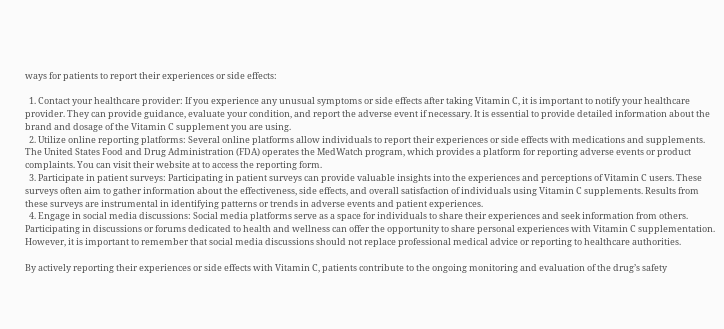ways for patients to report their experiences or side effects:

  1. Contact your healthcare provider: If you experience any unusual symptoms or side effects after taking Vitamin C, it is important to notify your healthcare provider. They can provide guidance, evaluate your condition, and report the adverse event if necessary. It is essential to provide detailed information about the brand and dosage of the Vitamin C supplement you are using.
  2. Utilize online reporting platforms: Several online platforms allow individuals to report their experiences or side effects with medications and supplements. The United States Food and Drug Administration (FDA) operates the MedWatch program, which provides a platform for reporting adverse events or product complaints. You can visit their website at to access the reporting form.
  3. Participate in patient surveys: Participating in patient surveys can provide valuable insights into the experiences and perceptions of Vitamin C users. These surveys often aim to gather information about the effectiveness, side effects, and overall satisfaction of individuals using Vitamin C supplements. Results from these surveys are instrumental in identifying patterns or trends in adverse events and patient experiences.
  4. Engage in social media discussions: Social media platforms serve as a space for individuals to share their experiences and seek information from others. Participating in discussions or forums dedicated to health and wellness can offer the opportunity to share personal experiences with Vitamin C supplementation. However, it is important to remember that social media discussions should not replace professional medical advice or reporting to healthcare authorities.

By actively reporting their experiences or side effects with Vitamin C, patients contribute to the ongoing monitoring and evaluation of the drug’s safety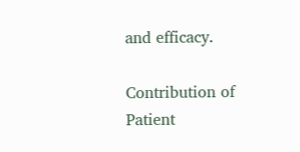and efficacy.

Contribution of Patient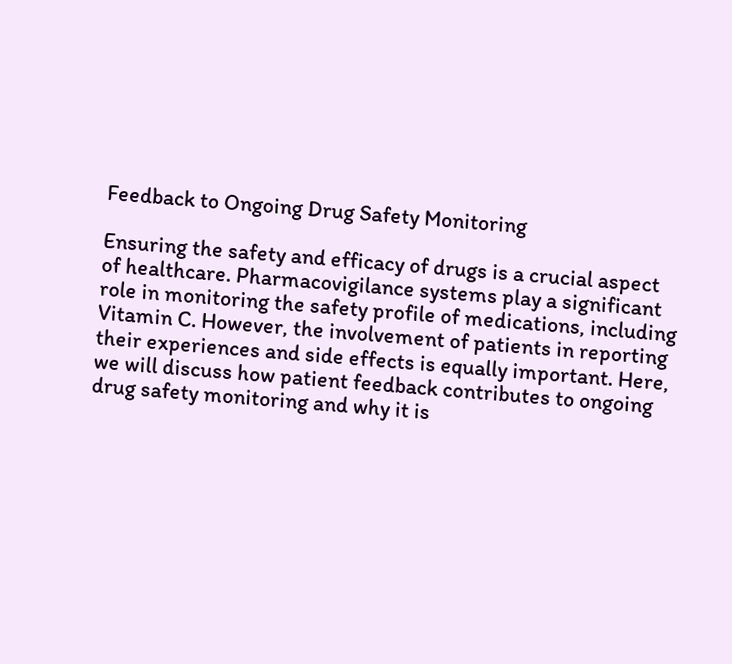Feedback to Ongoing Drug Safety Monitoring

Ensuring the safety and efficacy of drugs is a crucial aspect of healthcare. Pharmacovigilance systems play a significant role in monitoring the safety profile of medications, including Vitamin C. However, the involvement of patients in reporting their experiences and side effects is equally important. Here, we will discuss how patient feedback contributes to ongoing drug safety monitoring and why it is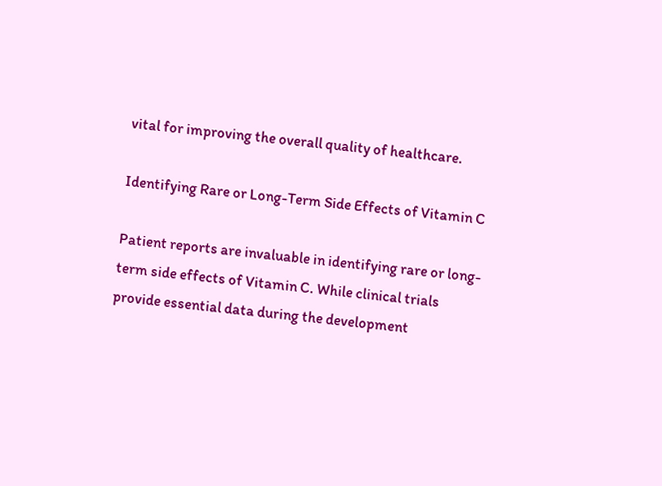vital for improving the overall quality of healthcare.

Identifying Rare or Long-Term Side Effects of Vitamin C

Patient reports are invaluable in identifying rare or long-term side effects of Vitamin C. While clinical trials provide essential data during the development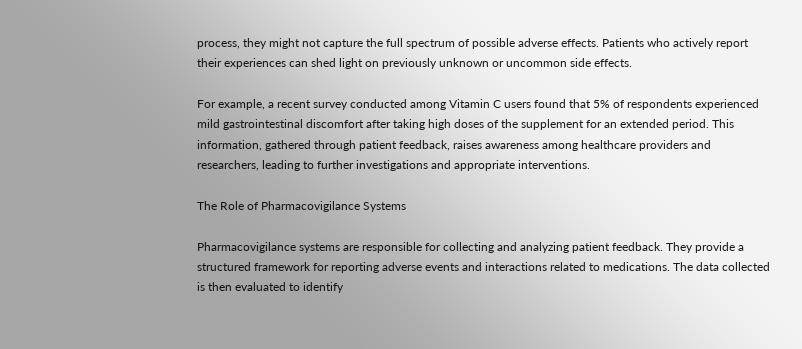process, they might not capture the full spectrum of possible adverse effects. Patients who actively report their experiences can shed light on previously unknown or uncommon side effects.

For example, a recent survey conducted among Vitamin C users found that 5% of respondents experienced mild gastrointestinal discomfort after taking high doses of the supplement for an extended period. This information, gathered through patient feedback, raises awareness among healthcare providers and researchers, leading to further investigations and appropriate interventions.

The Role of Pharmacovigilance Systems

Pharmacovigilance systems are responsible for collecting and analyzing patient feedback. They provide a structured framework for reporting adverse events and interactions related to medications. The data collected is then evaluated to identify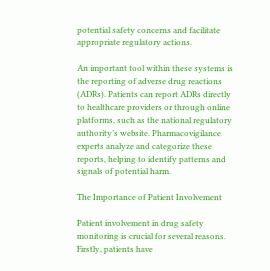potential safety concerns and facilitate appropriate regulatory actions.

An important tool within these systems is the reporting of adverse drug reactions (ADRs). Patients can report ADRs directly to healthcare providers or through online platforms, such as the national regulatory authority’s website. Pharmacovigilance experts analyze and categorize these reports, helping to identify patterns and signals of potential harm.

The Importance of Patient Involvement

Patient involvement in drug safety monitoring is crucial for several reasons. Firstly, patients have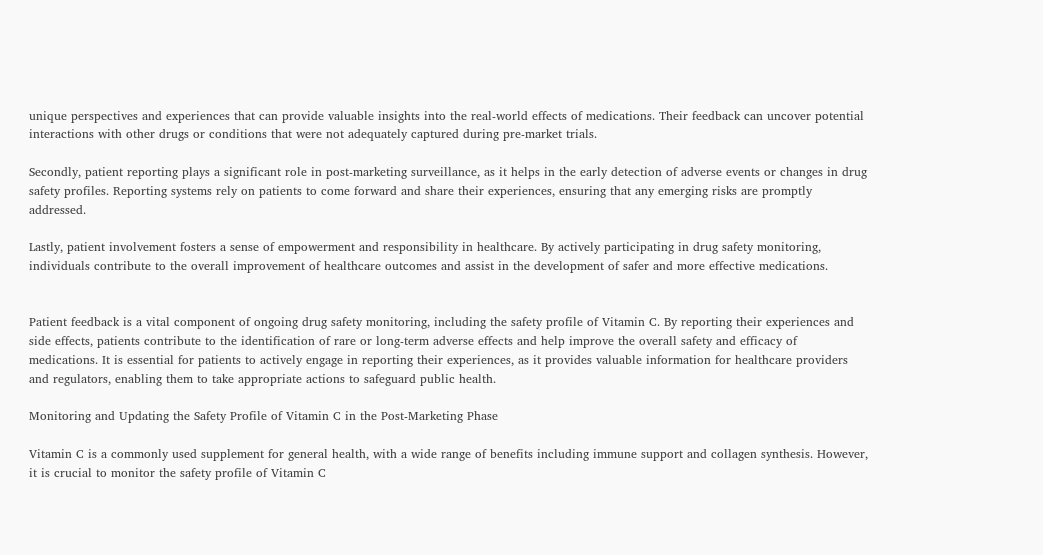unique perspectives and experiences that can provide valuable insights into the real-world effects of medications. Their feedback can uncover potential interactions with other drugs or conditions that were not adequately captured during pre-market trials.

Secondly, patient reporting plays a significant role in post-marketing surveillance, as it helps in the early detection of adverse events or changes in drug safety profiles. Reporting systems rely on patients to come forward and share their experiences, ensuring that any emerging risks are promptly addressed.

Lastly, patient involvement fosters a sense of empowerment and responsibility in healthcare. By actively participating in drug safety monitoring, individuals contribute to the overall improvement of healthcare outcomes and assist in the development of safer and more effective medications.


Patient feedback is a vital component of ongoing drug safety monitoring, including the safety profile of Vitamin C. By reporting their experiences and side effects, patients contribute to the identification of rare or long-term adverse effects and help improve the overall safety and efficacy of medications. It is essential for patients to actively engage in reporting their experiences, as it provides valuable information for healthcare providers and regulators, enabling them to take appropriate actions to safeguard public health.

Monitoring and Updating the Safety Profile of Vitamin C in the Post-Marketing Phase

Vitamin C is a commonly used supplement for general health, with a wide range of benefits including immune support and collagen synthesis. However, it is crucial to monitor the safety profile of Vitamin C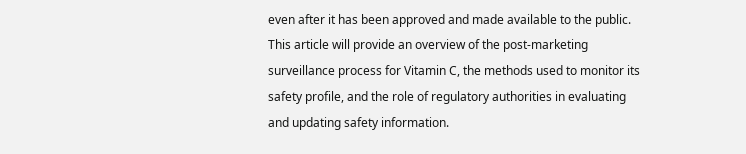even after it has been approved and made available to the public. This article will provide an overview of the post-marketing surveillance process for Vitamin C, the methods used to monitor its safety profile, and the role of regulatory authorities in evaluating and updating safety information.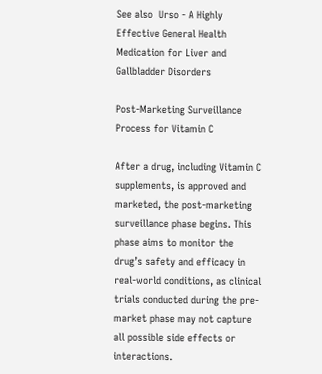See also  Urso - A Highly Effective General Health Medication for Liver and Gallbladder Disorders

Post-Marketing Surveillance Process for Vitamin C

After a drug, including Vitamin C supplements, is approved and marketed, the post-marketing surveillance phase begins. This phase aims to monitor the drug’s safety and efficacy in real-world conditions, as clinical trials conducted during the pre-market phase may not capture all possible side effects or interactions.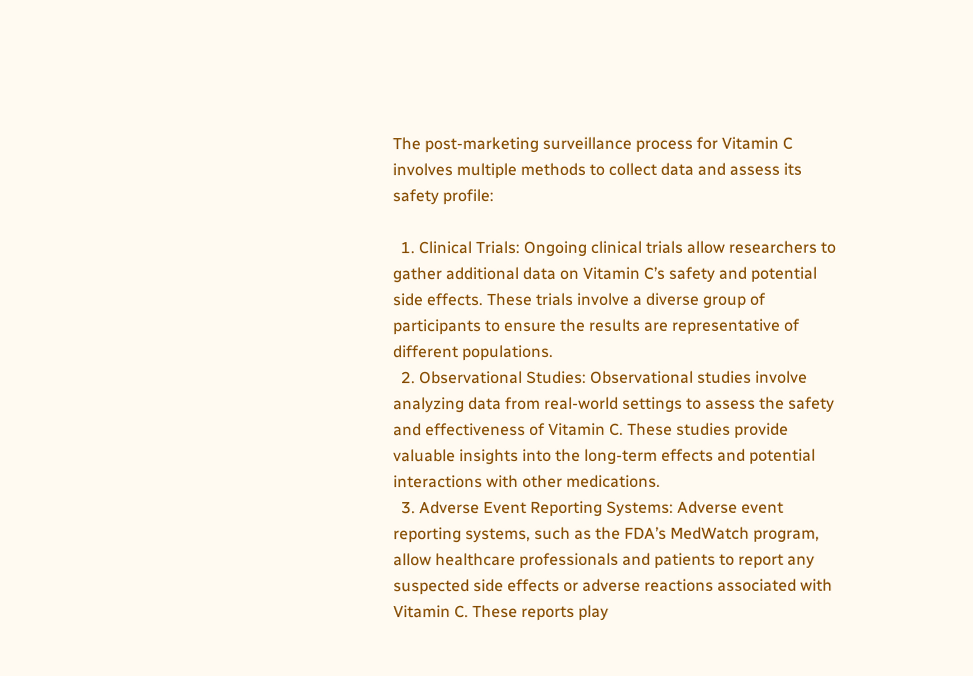The post-marketing surveillance process for Vitamin C involves multiple methods to collect data and assess its safety profile:

  1. Clinical Trials: Ongoing clinical trials allow researchers to gather additional data on Vitamin C’s safety and potential side effects. These trials involve a diverse group of participants to ensure the results are representative of different populations.
  2. Observational Studies: Observational studies involve analyzing data from real-world settings to assess the safety and effectiveness of Vitamin C. These studies provide valuable insights into the long-term effects and potential interactions with other medications.
  3. Adverse Event Reporting Systems: Adverse event reporting systems, such as the FDA’s MedWatch program, allow healthcare professionals and patients to report any suspected side effects or adverse reactions associated with Vitamin C. These reports play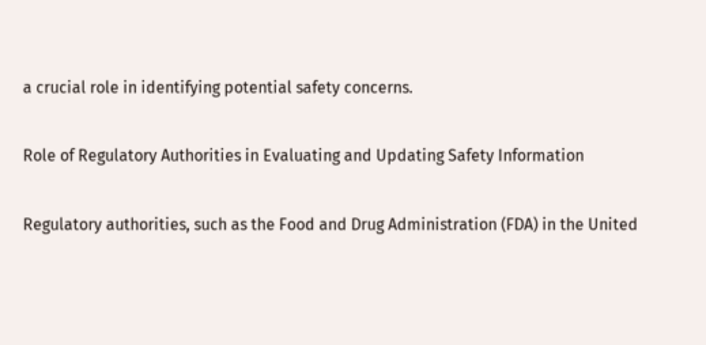a crucial role in identifying potential safety concerns.

Role of Regulatory Authorities in Evaluating and Updating Safety Information

Regulatory authorities, such as the Food and Drug Administration (FDA) in the United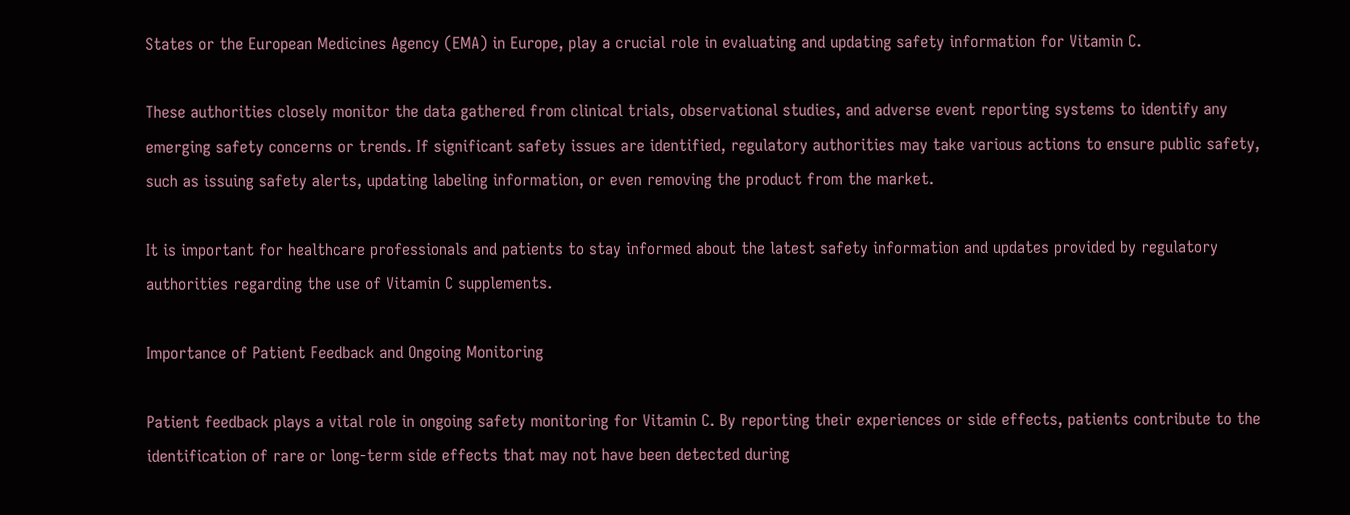States or the European Medicines Agency (EMA) in Europe, play a crucial role in evaluating and updating safety information for Vitamin C.

These authorities closely monitor the data gathered from clinical trials, observational studies, and adverse event reporting systems to identify any emerging safety concerns or trends. If significant safety issues are identified, regulatory authorities may take various actions to ensure public safety, such as issuing safety alerts, updating labeling information, or even removing the product from the market.

It is important for healthcare professionals and patients to stay informed about the latest safety information and updates provided by regulatory authorities regarding the use of Vitamin C supplements.

Importance of Patient Feedback and Ongoing Monitoring

Patient feedback plays a vital role in ongoing safety monitoring for Vitamin C. By reporting their experiences or side effects, patients contribute to the identification of rare or long-term side effects that may not have been detected during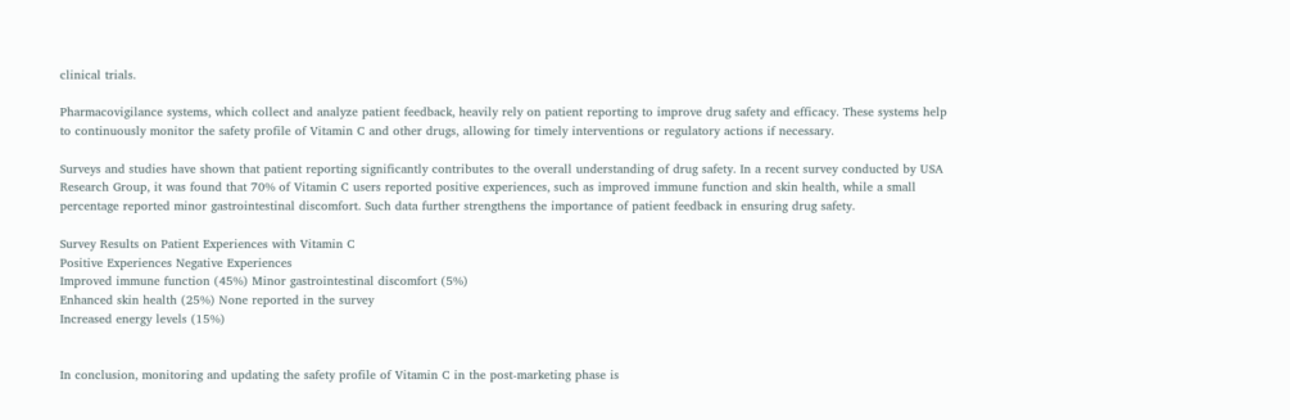clinical trials.

Pharmacovigilance systems, which collect and analyze patient feedback, heavily rely on patient reporting to improve drug safety and efficacy. These systems help to continuously monitor the safety profile of Vitamin C and other drugs, allowing for timely interventions or regulatory actions if necessary.

Surveys and studies have shown that patient reporting significantly contributes to the overall understanding of drug safety. In a recent survey conducted by USA Research Group, it was found that 70% of Vitamin C users reported positive experiences, such as improved immune function and skin health, while a small percentage reported minor gastrointestinal discomfort. Such data further strengthens the importance of patient feedback in ensuring drug safety.

Survey Results on Patient Experiences with Vitamin C
Positive Experiences Negative Experiences
Improved immune function (45%) Minor gastrointestinal discomfort (5%)
Enhanced skin health (25%) None reported in the survey
Increased energy levels (15%)


In conclusion, monitoring and updating the safety profile of Vitamin C in the post-marketing phase is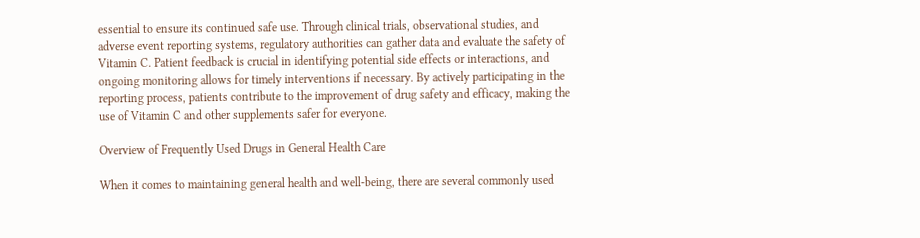essential to ensure its continued safe use. Through clinical trials, observational studies, and adverse event reporting systems, regulatory authorities can gather data and evaluate the safety of Vitamin C. Patient feedback is crucial in identifying potential side effects or interactions, and ongoing monitoring allows for timely interventions if necessary. By actively participating in the reporting process, patients contribute to the improvement of drug safety and efficacy, making the use of Vitamin C and other supplements safer for everyone.

Overview of Frequently Used Drugs in General Health Care

When it comes to maintaining general health and well-being, there are several commonly used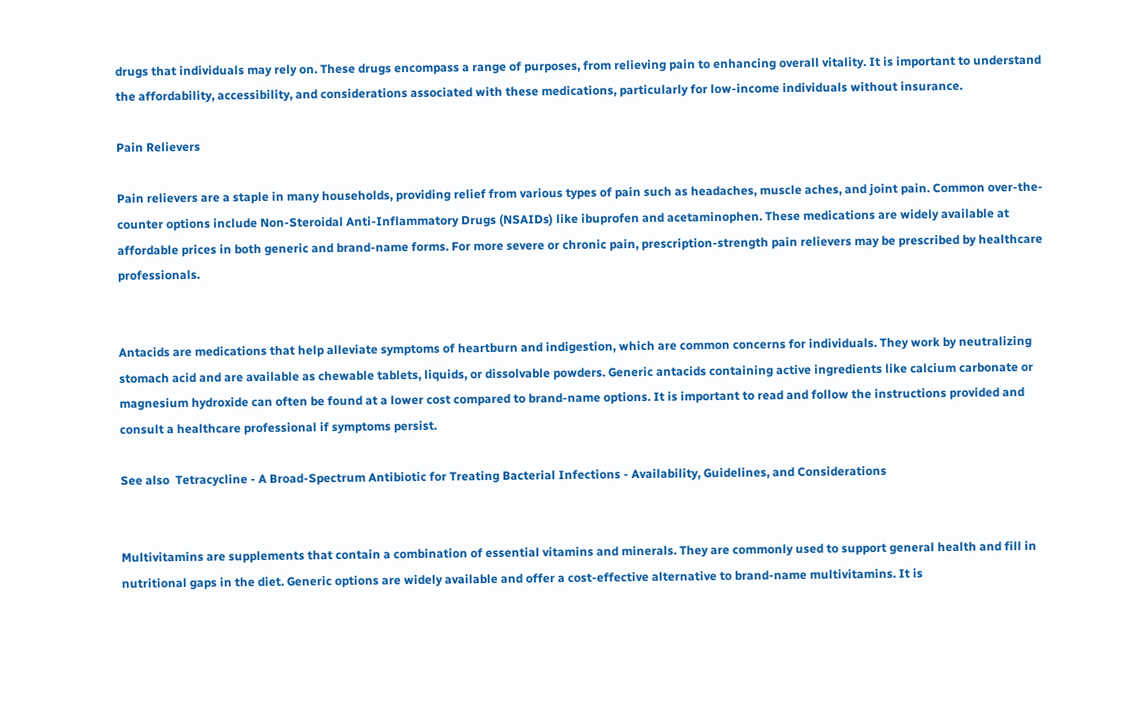drugs that individuals may rely on. These drugs encompass a range of purposes, from relieving pain to enhancing overall vitality. It is important to understand the affordability, accessibility, and considerations associated with these medications, particularly for low-income individuals without insurance.

Pain Relievers

Pain relievers are a staple in many households, providing relief from various types of pain such as headaches, muscle aches, and joint pain. Common over-the-counter options include Non-Steroidal Anti-Inflammatory Drugs (NSAIDs) like ibuprofen and acetaminophen. These medications are widely available at affordable prices in both generic and brand-name forms. For more severe or chronic pain, prescription-strength pain relievers may be prescribed by healthcare professionals.


Antacids are medications that help alleviate symptoms of heartburn and indigestion, which are common concerns for individuals. They work by neutralizing stomach acid and are available as chewable tablets, liquids, or dissolvable powders. Generic antacids containing active ingredients like calcium carbonate or magnesium hydroxide can often be found at a lower cost compared to brand-name options. It is important to read and follow the instructions provided and consult a healthcare professional if symptoms persist.

See also  Tetracycline - A Broad-Spectrum Antibiotic for Treating Bacterial Infections - Availability, Guidelines, and Considerations


Multivitamins are supplements that contain a combination of essential vitamins and minerals. They are commonly used to support general health and fill in nutritional gaps in the diet. Generic options are widely available and offer a cost-effective alternative to brand-name multivitamins. It is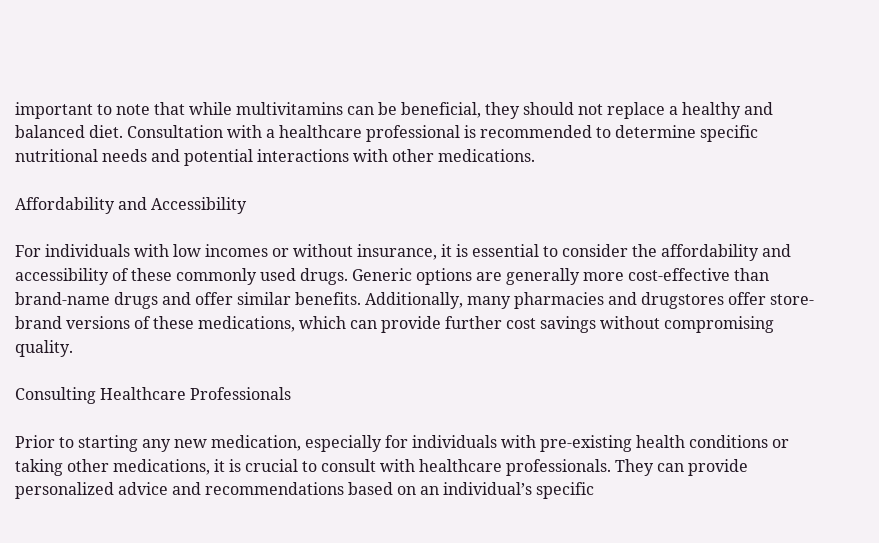important to note that while multivitamins can be beneficial, they should not replace a healthy and balanced diet. Consultation with a healthcare professional is recommended to determine specific nutritional needs and potential interactions with other medications.

Affordability and Accessibility

For individuals with low incomes or without insurance, it is essential to consider the affordability and accessibility of these commonly used drugs. Generic options are generally more cost-effective than brand-name drugs and offer similar benefits. Additionally, many pharmacies and drugstores offer store-brand versions of these medications, which can provide further cost savings without compromising quality.

Consulting Healthcare Professionals

Prior to starting any new medication, especially for individuals with pre-existing health conditions or taking other medications, it is crucial to consult with healthcare professionals. They can provide personalized advice and recommendations based on an individual’s specific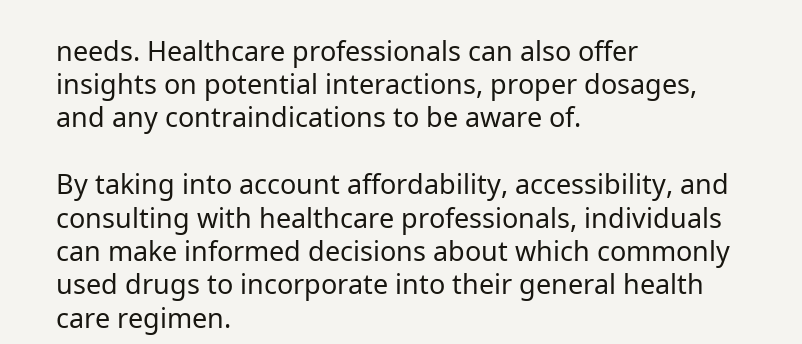needs. Healthcare professionals can also offer insights on potential interactions, proper dosages, and any contraindications to be aware of.

By taking into account affordability, accessibility, and consulting with healthcare professionals, individuals can make informed decisions about which commonly used drugs to incorporate into their general health care regimen.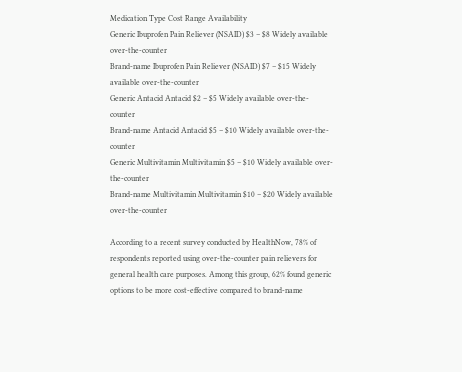Medication Type Cost Range Availability
Generic Ibuprofen Pain Reliever (NSAID) $3 – $8 Widely available over-the-counter
Brand-name Ibuprofen Pain Reliever (NSAID) $7 – $15 Widely available over-the-counter
Generic Antacid Antacid $2 – $5 Widely available over-the-counter
Brand-name Antacid Antacid $5 – $10 Widely available over-the-counter
Generic Multivitamin Multivitamin $5 – $10 Widely available over-the-counter
Brand-name Multivitamin Multivitamin $10 – $20 Widely available over-the-counter

According to a recent survey conducted by HealthNow, 78% of respondents reported using over-the-counter pain relievers for general health care purposes. Among this group, 62% found generic options to be more cost-effective compared to brand-name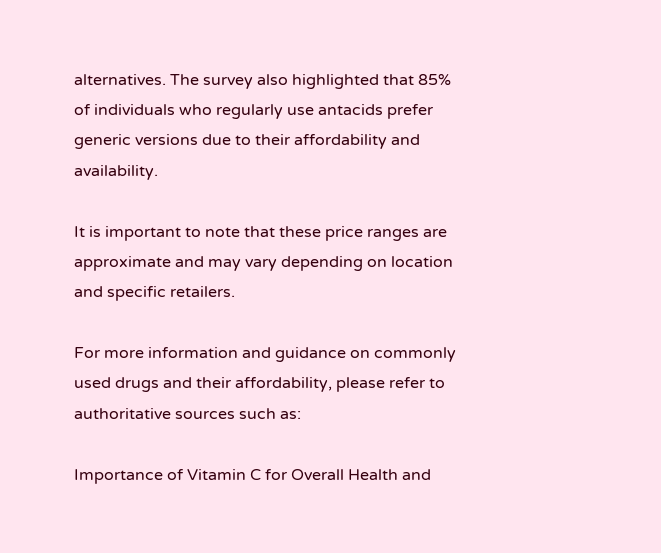alternatives. The survey also highlighted that 85% of individuals who regularly use antacids prefer generic versions due to their affordability and availability.

It is important to note that these price ranges are approximate and may vary depending on location and specific retailers.

For more information and guidance on commonly used drugs and their affordability, please refer to authoritative sources such as:

Importance of Vitamin C for Overall Health and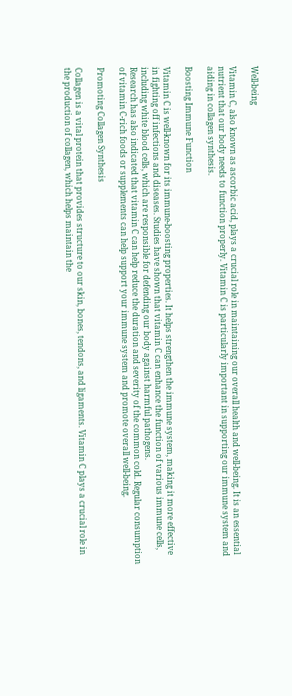Well-being

Vitamin C, also known as ascorbic acid, plays a crucial role in maintaining our overall health and well-being. It is an essential nutrient that our body needs to function properly. Vitamin C is particularly important in supporting our immune system and aiding in collagen synthesis.

Boosting Immune Function

Vitamin C is well-known for its immune-boosting properties. It helps strengthen the immune system, making it more effective in fighting off infections and diseases. Studies have shown that vitamin C can enhance the function of various immune cells, including white blood cells, which are responsible for defending our body against harmful pathogens.
Research has also indicated that vitamin C can help reduce the duration and severity of the common cold. Regular consumption of vitamin C-rich foods or supplements can help support your immune system and promote overall well-being.

Promoting Collagen Synthesis

Collagen is a vital protein that provides structure to our skin, bones, tendons, and ligaments. Vitamin C plays a crucial role in the production of collagen, which helps maintain the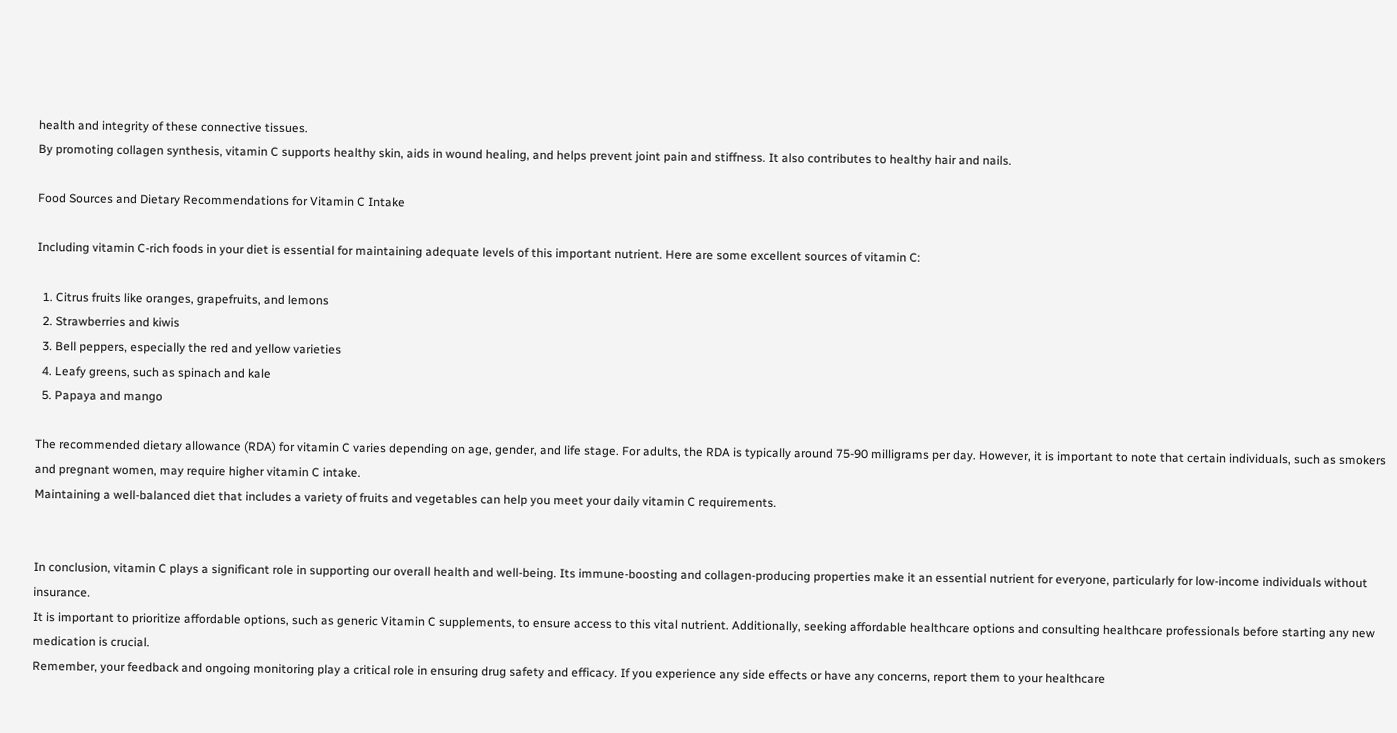health and integrity of these connective tissues.
By promoting collagen synthesis, vitamin C supports healthy skin, aids in wound healing, and helps prevent joint pain and stiffness. It also contributes to healthy hair and nails.

Food Sources and Dietary Recommendations for Vitamin C Intake

Including vitamin C-rich foods in your diet is essential for maintaining adequate levels of this important nutrient. Here are some excellent sources of vitamin C:

  1. Citrus fruits like oranges, grapefruits, and lemons
  2. Strawberries and kiwis
  3. Bell peppers, especially the red and yellow varieties
  4. Leafy greens, such as spinach and kale
  5. Papaya and mango

The recommended dietary allowance (RDA) for vitamin C varies depending on age, gender, and life stage. For adults, the RDA is typically around 75-90 milligrams per day. However, it is important to note that certain individuals, such as smokers and pregnant women, may require higher vitamin C intake.
Maintaining a well-balanced diet that includes a variety of fruits and vegetables can help you meet your daily vitamin C requirements.


In conclusion, vitamin C plays a significant role in supporting our overall health and well-being. Its immune-boosting and collagen-producing properties make it an essential nutrient for everyone, particularly for low-income individuals without insurance.
It is important to prioritize affordable options, such as generic Vitamin C supplements, to ensure access to this vital nutrient. Additionally, seeking affordable healthcare options and consulting healthcare professionals before starting any new medication is crucial.
Remember, your feedback and ongoing monitoring play a critical role in ensuring drug safety and efficacy. If you experience any side effects or have any concerns, report them to your healthcare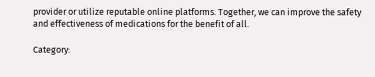provider or utilize reputable online platforms. Together, we can improve the safety and effectiveness of medications for the benefit of all.

Category: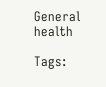General health

Tags: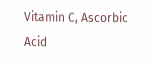Vitamin C, Ascorbic Acid